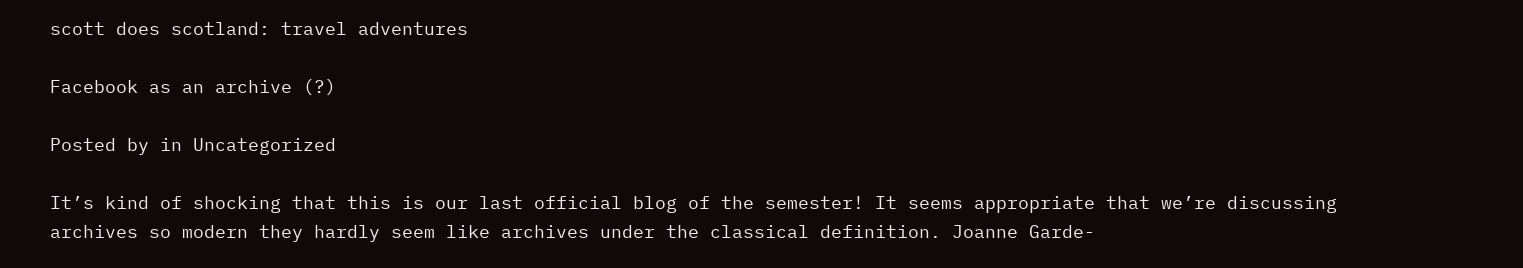scott does scotland: travel adventures

Facebook as an archive (?)

Posted by in Uncategorized

It’s kind of shocking that this is our last official blog of the semester! It seems appropriate that we’re discussing archives so modern they hardly seem like archives under the classical definition. Joanne Garde-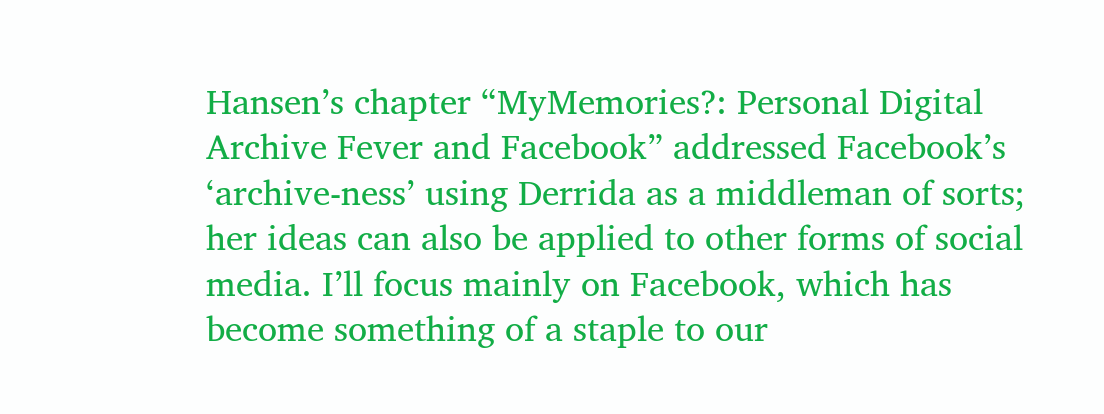Hansen’s chapter “MyMemories?: Personal Digital Archive Fever and Facebook” addressed Facebook’s ‘archive-ness’ using Derrida as a middleman of sorts; her ideas can also be applied to other forms of social media. I’ll focus mainly on Facebook, which has become something of a staple to our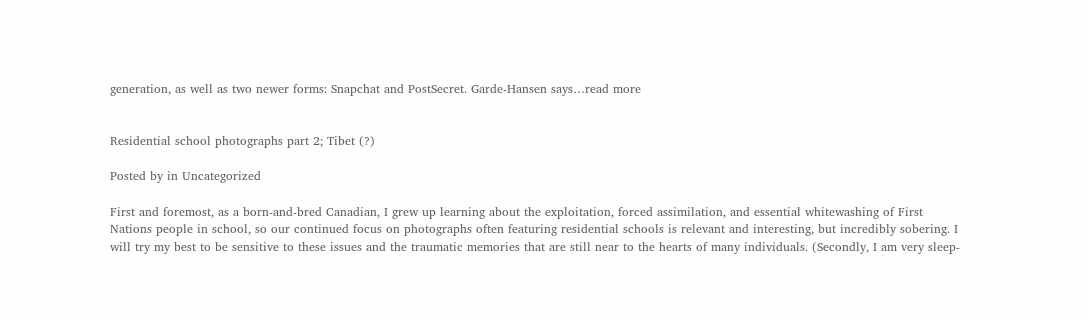generation, as well as two newer forms: Snapchat and PostSecret. Garde-Hansen says…read more


Residential school photographs part 2; Tibet (?)

Posted by in Uncategorized

First and foremost, as a born-and-bred Canadian, I grew up learning about the exploitation, forced assimilation, and essential whitewashing of First Nations people in school, so our continued focus on photographs often featuring residential schools is relevant and interesting, but incredibly sobering. I will try my best to be sensitive to these issues and the traumatic memories that are still near to the hearts of many individuals. (Secondly, I am very sleep-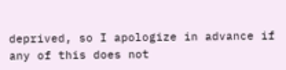deprived, so I apologize in advance if any of this does not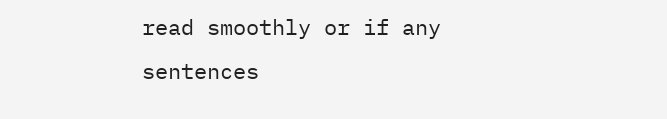read smoothly or if any sentences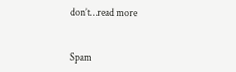don’t…read more


Spam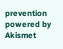prevention powered by Akismet